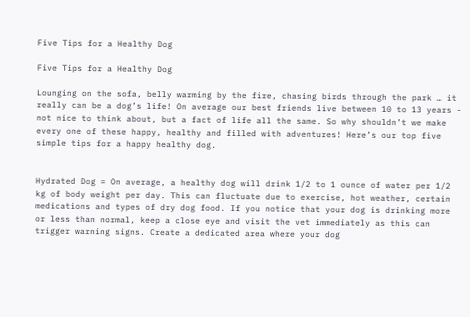Five Tips for a Healthy Dog

Five Tips for a Healthy Dog

Lounging on the sofa, belly warming by the fire, chasing birds through the park … it really can be a dog’s life! On average our best friends live between 10 to 13 years - not nice to think about, but a fact of life all the same. So why shouldn’t we make every one of these happy, healthy and filled with adventures! Here’s our top five simple tips for a happy healthy dog.


Hydrated Dog = On average, a healthy dog will drink 1/2 to 1 ounce of water per 1/2 kg of body weight per day. This can fluctuate due to exercise, hot weather, certain medications and types of dry dog food. If you notice that your dog is drinking more or less than normal, keep a close eye and visit the vet immediately as this can trigger warning signs. Create a dedicated area where your dog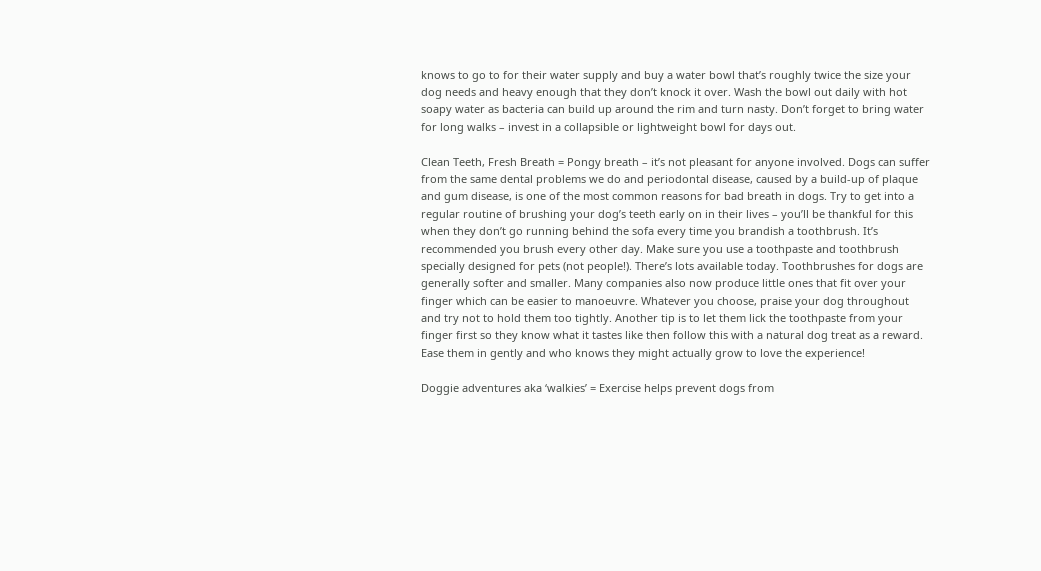knows to go to for their water supply and buy a water bowl that’s roughly twice the size your dog needs and heavy enough that they don’t knock it over. Wash the bowl out daily with hot soapy water as bacteria can build up around the rim and turn nasty. Don’t forget to bring water for long walks – invest in a collapsible or lightweight bowl for days out.

Clean Teeth, Fresh Breath = Pongy breath – it’s not pleasant for anyone involved. Dogs can suffer from the same dental problems we do and periodontal disease, caused by a build-up of plaque and gum disease, is one of the most common reasons for bad breath in dogs. Try to get into a regular routine of brushing your dog’s teeth early on in their lives – you’ll be thankful for this when they don’t go running behind the sofa every time you brandish a toothbrush. It’s recommended you brush every other day. Make sure you use a toothpaste and toothbrush specially designed for pets (not people!). There’s lots available today. Toothbrushes for dogs are generally softer and smaller. Many companies also now produce little ones that fit over your finger which can be easier to manoeuvre. Whatever you choose, praise your dog throughout and try not to hold them too tightly. Another tip is to let them lick the toothpaste from your finger first so they know what it tastes like then follow this with a natural dog treat as a reward. Ease them in gently and who knows they might actually grow to love the experience!

Doggie adventures aka ‘walkies’ = Exercise helps prevent dogs from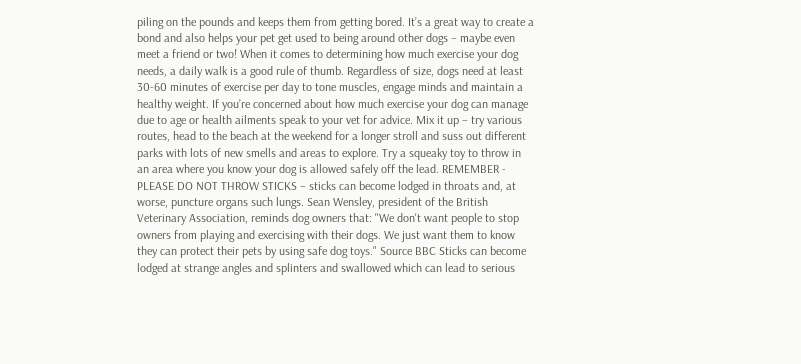piling on the pounds and keeps them from getting bored. It’s a great way to create a bond and also helps your pet get used to being around other dogs – maybe even meet a friend or two! When it comes to determining how much exercise your dog needs, a daily walk is a good rule of thumb. Regardless of size, dogs need at least 30-60 minutes of exercise per day to tone muscles, engage minds and maintain a healthy weight. If you’re concerned about how much exercise your dog can manage due to age or health ailments speak to your vet for advice. Mix it up – try various routes, head to the beach at the weekend for a longer stroll and suss out different parks with lots of new smells and areas to explore. Try a squeaky toy to throw in an area where you know your dog is allowed safely off the lead. REMEMBER - PLEASE DO NOT THROW STICKS – sticks can become lodged in throats and, at worse, puncture organs such lungs. Sean Wensley, president of the British Veterinary Association, reminds dog owners that: "We don't want people to stop owners from playing and exercising with their dogs. We just want them to know they can protect their pets by using safe dog toys." Source BBC Sticks can become lodged at strange angles and splinters and swallowed which can lead to serious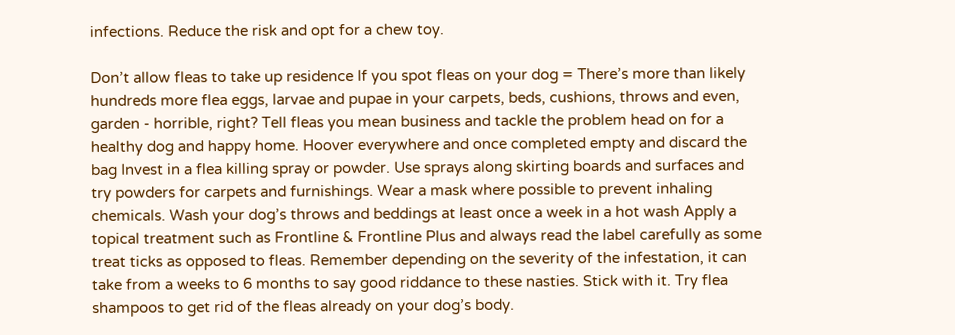infections. Reduce the risk and opt for a chew toy.

Don’t allow fleas to take up residence If you spot fleas on your dog = There’s more than likely hundreds more flea eggs, larvae and pupae in your carpets, beds, cushions, throws and even, garden - horrible, right? Tell fleas you mean business and tackle the problem head on for a healthy dog and happy home. Hoover everywhere and once completed empty and discard the bag Invest in a flea killing spray or powder. Use sprays along skirting boards and surfaces and try powders for carpets and furnishings. Wear a mask where possible to prevent inhaling chemicals. Wash your dog’s throws and beddings at least once a week in a hot wash Apply a topical treatment such as Frontline & Frontline Plus and always read the label carefully as some treat ticks as opposed to fleas. Remember depending on the severity of the infestation, it can take from a weeks to 6 months to say good riddance to these nasties. Stick with it. Try flea shampoos to get rid of the fleas already on your dog’s body.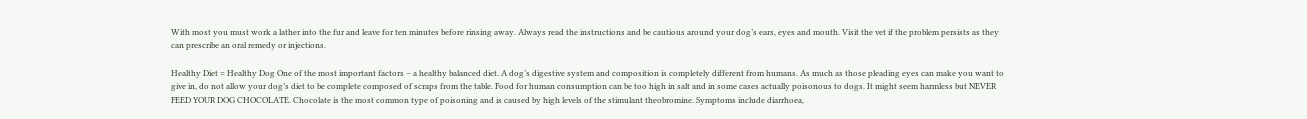With most you must work a lather into the fur and leave for ten minutes before rinsing away. Always read the instructions and be cautious around your dog’s ears, eyes and mouth. Visit the vet if the problem persists as they can prescribe an oral remedy or injections.

Healthy Diet = Healthy Dog One of the most important factors – a healthy balanced diet. A dog’s digestive system and composition is completely different from humans. As much as those pleading eyes can make you want to give in, do not allow your dog’s diet to be complete composed of scraps from the table. Food for human consumption can be too high in salt and in some cases actually poisonous to dogs. It might seem harmless but NEVER FEED YOUR DOG CHOCOLATE. Chocolate is the most common type of poisoning and is caused by high levels of the stimulant theobromine. Symptoms include diarrhoea,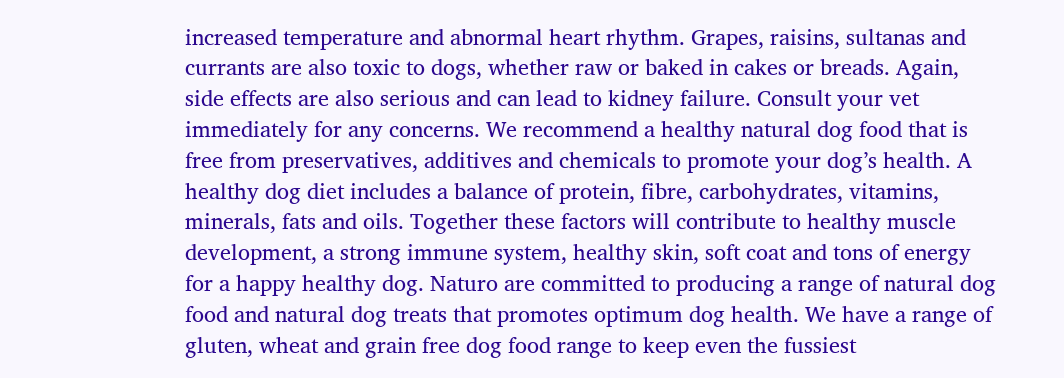increased temperature and abnormal heart rhythm. Grapes, raisins, sultanas and currants are also toxic to dogs, whether raw or baked in cakes or breads. Again, side effects are also serious and can lead to kidney failure. Consult your vet immediately for any concerns. We recommend a healthy natural dog food that is free from preservatives, additives and chemicals to promote your dog’s health. A healthy dog diet includes a balance of protein, fibre, carbohydrates, vitamins, minerals, fats and oils. Together these factors will contribute to healthy muscle development, a strong immune system, healthy skin, soft coat and tons of energy for a happy healthy dog. Naturo are committed to producing a range of natural dog food and natural dog treats that promotes optimum dog health. We have a range of gluten, wheat and grain free dog food range to keep even the fussiest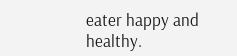eater happy and healthy.